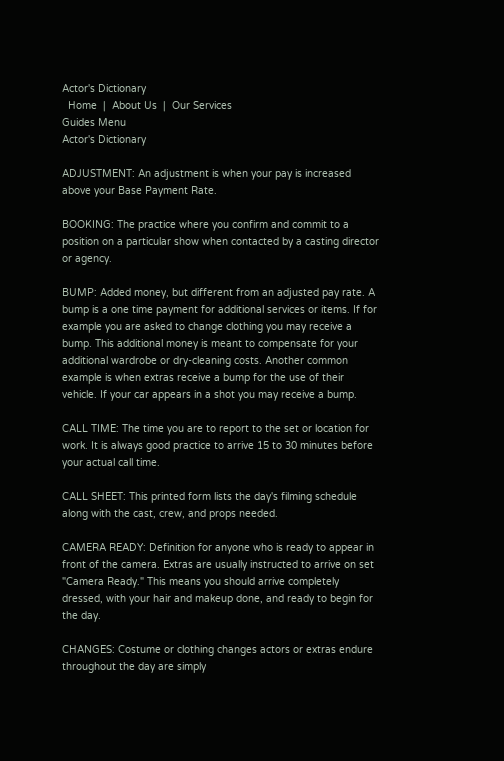Actor's Dictionary
  Home  |  About Us  |  Our Services
Guides Menu
Actor's Dictionary

ADJUSTMENT: An adjustment is when your pay is increased above your Base Payment Rate.

BOOKING: The practice where you confirm and commit to a position on a particular show when contacted by a casting director or agency.

BUMP: Added money, but different from an adjusted pay rate. A bump is a one time payment for additional services or items. If for example you are asked to change clothing you may receive a bump. This additional money is meant to compensate for your additional wardrobe or dry-cleaning costs. Another common example is when extras receive a bump for the use of their vehicle. If your car appears in a shot you may receive a bump.

CALL TIME: The time you are to report to the set or location for work. It is always good practice to arrive 15 to 30 minutes before your actual call time.

CALL SHEET: This printed form lists the day's filming schedule along with the cast, crew, and props needed.

CAMERA READY: Definition for anyone who is ready to appear in front of the camera. Extras are usually instructed to arrive on set "Camera Ready." This means you should arrive completely dressed, with your hair and makeup done, and ready to begin for the day.

CHANGES: Costume or clothing changes actors or extras endure throughout the day are simply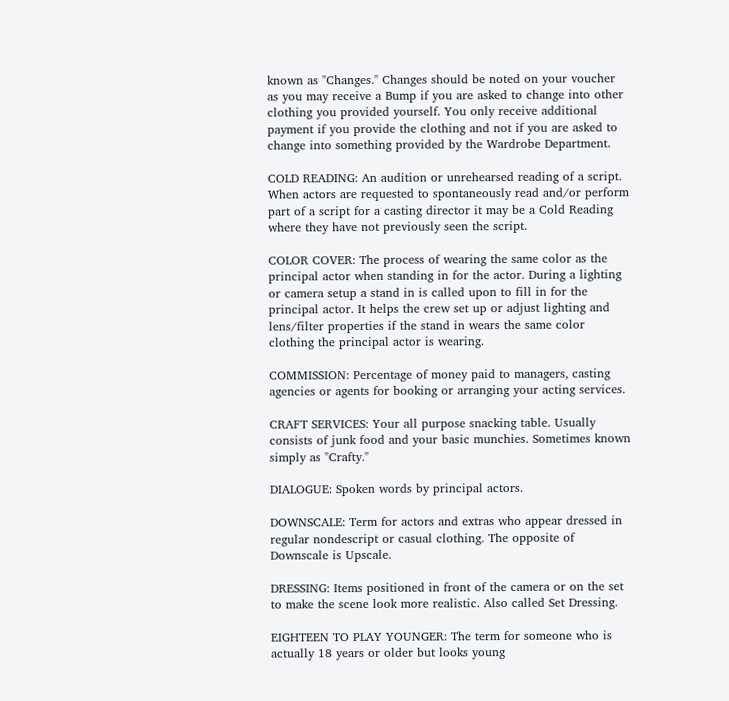known as "Changes." Changes should be noted on your voucher as you may receive a Bump if you are asked to change into other clothing you provided yourself. You only receive additional payment if you provide the clothing and not if you are asked to change into something provided by the Wardrobe Department.

COLD READING: An audition or unrehearsed reading of a script. When actors are requested to spontaneously read and/or perform part of a script for a casting director it may be a Cold Reading where they have not previously seen the script.

COLOR COVER: The process of wearing the same color as the principal actor when standing in for the actor. During a lighting or camera setup a stand in is called upon to fill in for the principal actor. It helps the crew set up or adjust lighting and lens/filter properties if the stand in wears the same color clothing the principal actor is wearing.

COMMISSION: Percentage of money paid to managers, casting agencies or agents for booking or arranging your acting services.

CRAFT SERVICES: Your all purpose snacking table. Usually consists of junk food and your basic munchies. Sometimes known simply as "Crafty."

DIALOGUE: Spoken words by principal actors.

DOWNSCALE: Term for actors and extras who appear dressed in regular nondescript or casual clothing. The opposite of Downscale is Upscale.

DRESSING: Items positioned in front of the camera or on the set to make the scene look more realistic. Also called Set Dressing.

EIGHTEEN TO PLAY YOUNGER: The term for someone who is actually 18 years or older but looks young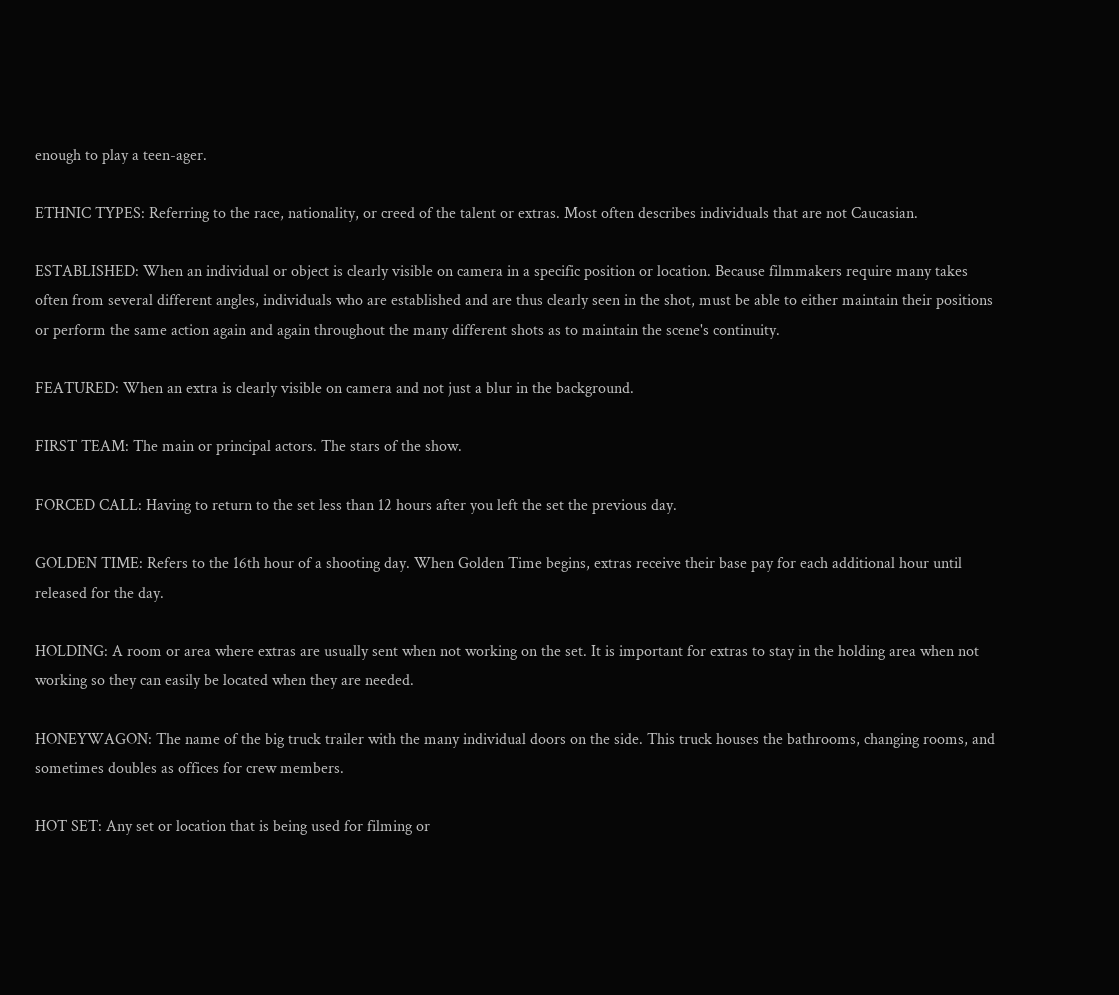enough to play a teen-ager.

ETHNIC TYPES: Referring to the race, nationality, or creed of the talent or extras. Most often describes individuals that are not Caucasian.

ESTABLISHED: When an individual or object is clearly visible on camera in a specific position or location. Because filmmakers require many takes often from several different angles, individuals who are established and are thus clearly seen in the shot, must be able to either maintain their positions or perform the same action again and again throughout the many different shots as to maintain the scene's continuity.

FEATURED: When an extra is clearly visible on camera and not just a blur in the background.

FIRST TEAM: The main or principal actors. The stars of the show.

FORCED CALL: Having to return to the set less than 12 hours after you left the set the previous day.

GOLDEN TIME: Refers to the 16th hour of a shooting day. When Golden Time begins, extras receive their base pay for each additional hour until released for the day.

HOLDING: A room or area where extras are usually sent when not working on the set. It is important for extras to stay in the holding area when not working so they can easily be located when they are needed.

HONEYWAGON: The name of the big truck trailer with the many individual doors on the side. This truck houses the bathrooms, changing rooms, and sometimes doubles as offices for crew members.

HOT SET: Any set or location that is being used for filming or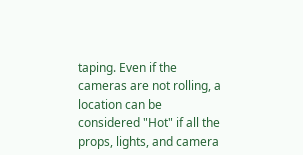taping. Even if the cameras are not rolling, a location can be considered "Hot" if all the props, lights, and camera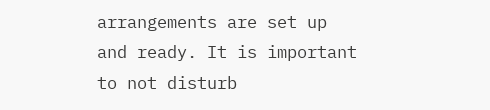arrangements are set up and ready. It is important to not disturb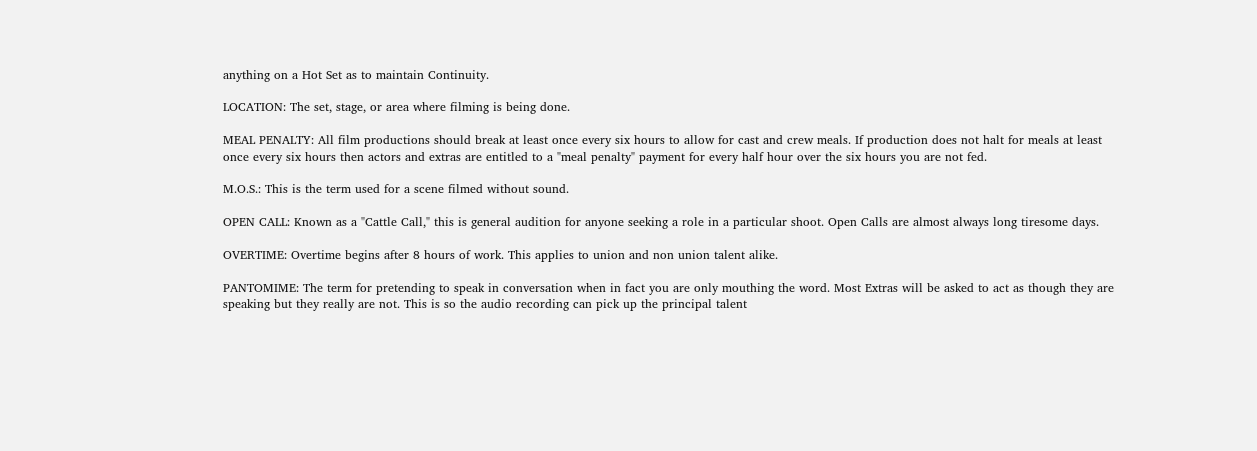anything on a Hot Set as to maintain Continuity.

LOCATION: The set, stage, or area where filming is being done.

MEAL PENALTY: All film productions should break at least once every six hours to allow for cast and crew meals. If production does not halt for meals at least once every six hours then actors and extras are entitled to a "meal penalty" payment for every half hour over the six hours you are not fed.

M.O.S.: This is the term used for a scene filmed without sound.

OPEN CALL: Known as a "Cattle Call," this is general audition for anyone seeking a role in a particular shoot. Open Calls are almost always long tiresome days.

OVERTIME: Overtime begins after 8 hours of work. This applies to union and non union talent alike.

PANTOMIME: The term for pretending to speak in conversation when in fact you are only mouthing the word. Most Extras will be asked to act as though they are speaking but they really are not. This is so the audio recording can pick up the principal talent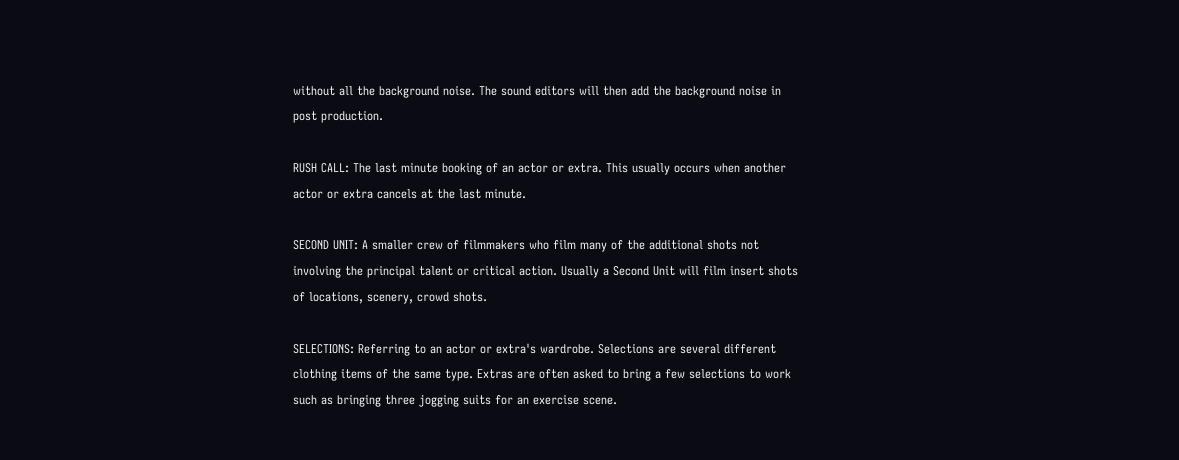without all the background noise. The sound editors will then add the background noise in post production.

RUSH CALL: The last minute booking of an actor or extra. This usually occurs when another actor or extra cancels at the last minute.

SECOND UNIT: A smaller crew of filmmakers who film many of the additional shots not involving the principal talent or critical action. Usually a Second Unit will film insert shots of locations, scenery, crowd shots.

SELECTIONS: Referring to an actor or extra's wardrobe. Selections are several different clothing items of the same type. Extras are often asked to bring a few selections to work such as bringing three jogging suits for an exercise scene.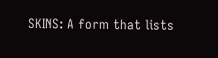SKINS: A form that lists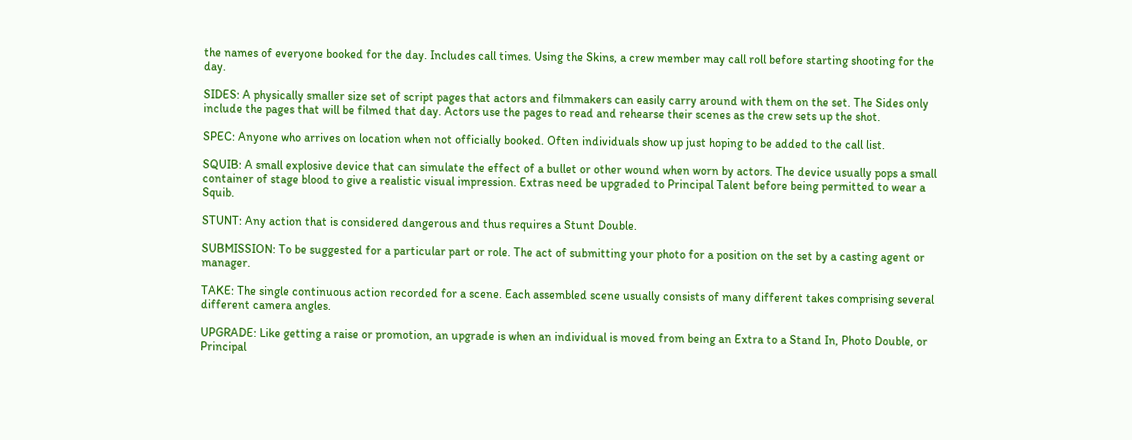the names of everyone booked for the day. Includes call times. Using the Skins, a crew member may call roll before starting shooting for the day.

SIDES: A physically smaller size set of script pages that actors and filmmakers can easily carry around with them on the set. The Sides only include the pages that will be filmed that day. Actors use the pages to read and rehearse their scenes as the crew sets up the shot.

SPEC: Anyone who arrives on location when not officially booked. Often individuals show up just hoping to be added to the call list.

SQUIB: A small explosive device that can simulate the effect of a bullet or other wound when worn by actors. The device usually pops a small container of stage blood to give a realistic visual impression. Extras need be upgraded to Principal Talent before being permitted to wear a Squib.

STUNT: Any action that is considered dangerous and thus requires a Stunt Double.

SUBMISSION: To be suggested for a particular part or role. The act of submitting your photo for a position on the set by a casting agent or manager.

TAKE: The single continuous action recorded for a scene. Each assembled scene usually consists of many different takes comprising several different camera angles.

UPGRADE: Like getting a raise or promotion, an upgrade is when an individual is moved from being an Extra to a Stand In, Photo Double, or Principal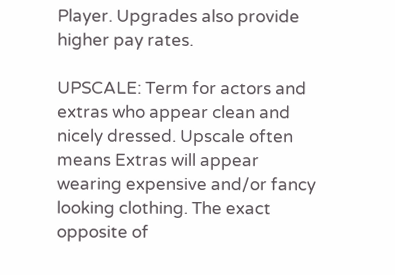Player. Upgrades also provide higher pay rates.

UPSCALE: Term for actors and extras who appear clean and nicely dressed. Upscale often means Extras will appear wearing expensive and/or fancy looking clothing. The exact opposite of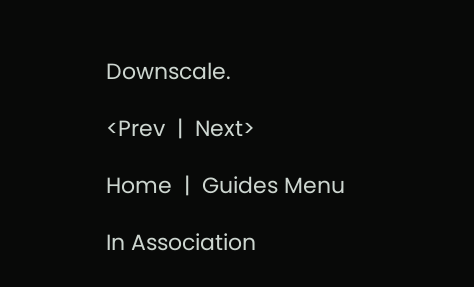Downscale.

<Prev  |  Next>

Home  |  Guides Menu

In Association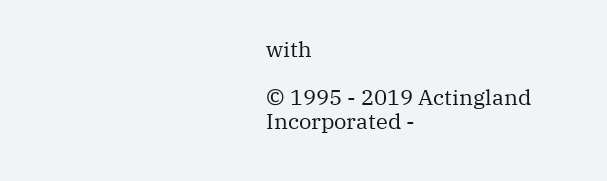with

© 1995 - 2019 Actingland Incorporated -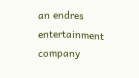an endres entertainment company